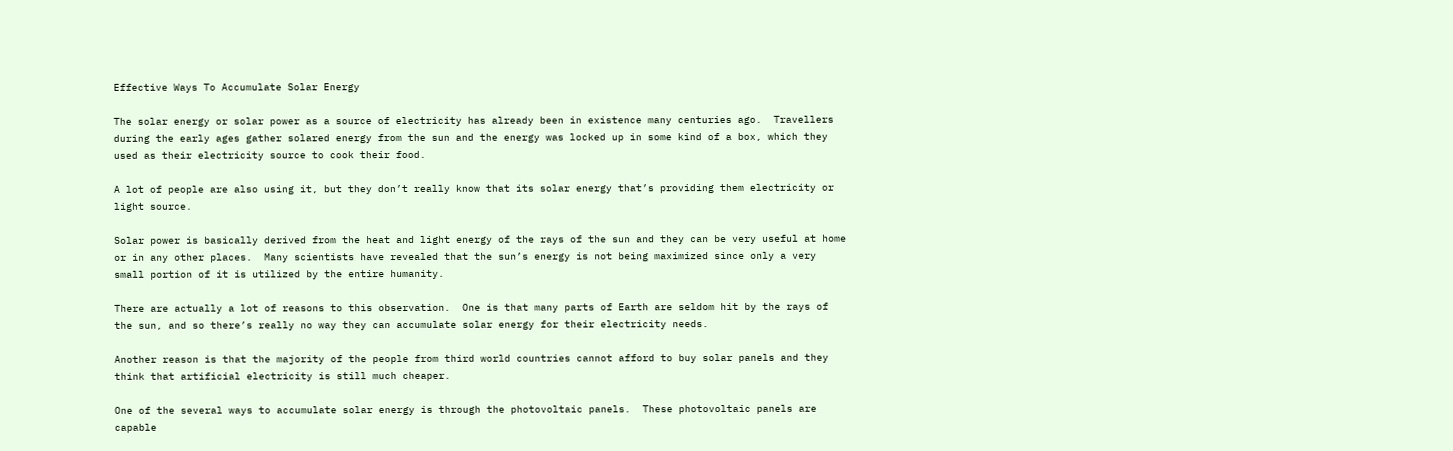Effective Ways To Accumulate Solar Energy

The solar energy or solar power as a source of electricity has already been in existence many centuries ago.  Travellers during the early ages gather solared energy from the sun and the energy was locked up in some kind of a box, which they used as their electricity source to cook their food.

A lot of people are also using it, but they don’t really know that its solar energy that’s providing them electricity or light source.

Solar power is basically derived from the heat and light energy of the rays of the sun and they can be very useful at home or in any other places.  Many scientists have revealed that the sun’s energy is not being maximized since only a very small portion of it is utilized by the entire humanity.

There are actually a lot of reasons to this observation.  One is that many parts of Earth are seldom hit by the rays of the sun, and so there’s really no way they can accumulate solar energy for their electricity needs.

Another reason is that the majority of the people from third world countries cannot afford to buy solar panels and they think that artificial electricity is still much cheaper.

One of the several ways to accumulate solar energy is through the photovoltaic panels.  These photovoltaic panels are capable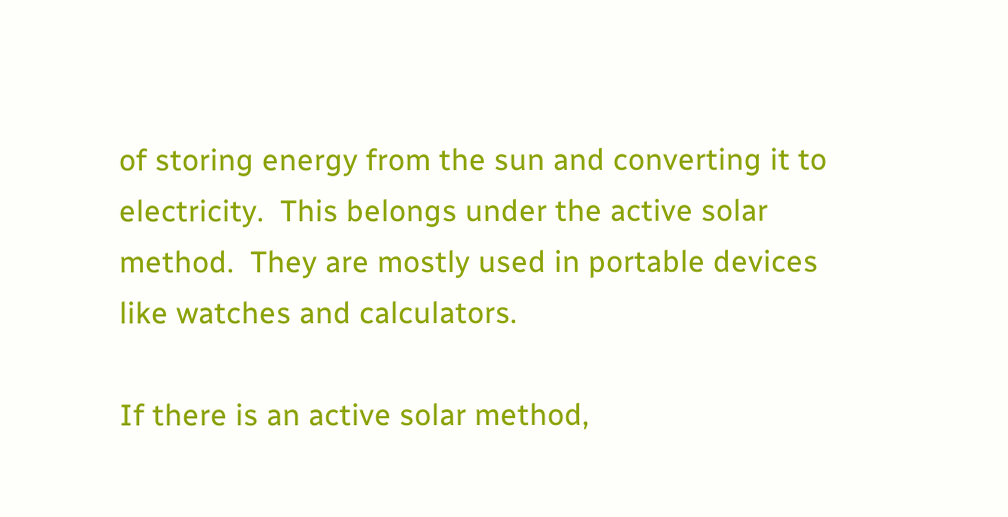of storing energy from the sun and converting it to electricity.  This belongs under the active solar method.  They are mostly used in portable devices like watches and calculators.

If there is an active solar method,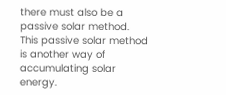there must also be a passive solar method.  This passive solar method is another way of accumulating solar energy.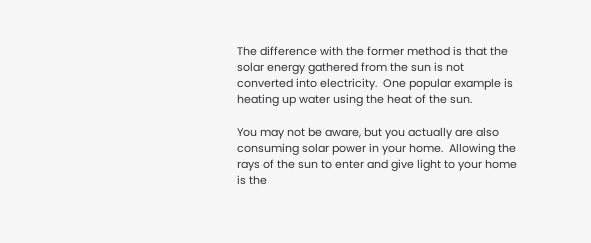The difference with the former method is that the solar energy gathered from the sun is not converted into electricity.  One popular example is heating up water using the heat of the sun.

You may not be aware, but you actually are also consuming solar power in your home.  Allowing the rays of the sun to enter and give light to your home is the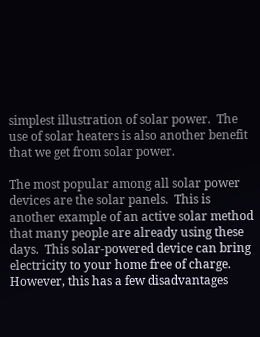simplest illustration of solar power.  The use of solar heaters is also another benefit that we get from solar power.

The most popular among all solar power devices are the solar panels.  This is another example of an active solar method that many people are already using these days.  This solar-powered device can bring electricity to your home free of charge.  However, this has a few disadvantages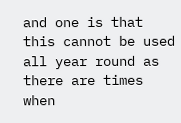and one is that this cannot be used all year round as there are times when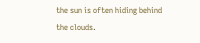the sun is often hiding behind the clouds.